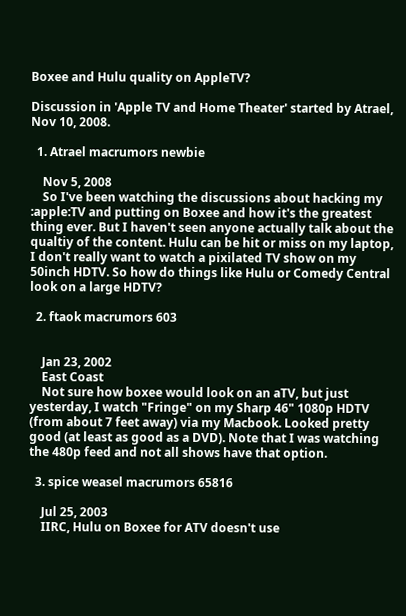Boxee and Hulu quality on AppleTV?

Discussion in 'Apple TV and Home Theater' started by Atrael, Nov 10, 2008.

  1. Atrael macrumors newbie

    Nov 5, 2008
    So I've been watching the discussions about hacking my :apple:TV and putting on Boxee and how it's the greatest thing ever. But I haven't seen anyone actually talk about the qualtiy of the content. Hulu can be hit or miss on my laptop, I don't really want to watch a pixilated TV show on my 50inch HDTV. So how do things like Hulu or Comedy Central look on a large HDTV?

  2. ftaok macrumors 603


    Jan 23, 2002
    East Coast
    Not sure how boxee would look on an aTV, but just yesterday, I watch "Fringe" on my Sharp 46" 1080p HDTV (from about 7 feet away) via my Macbook. Looked pretty good (at least as good as a DVD). Note that I was watching the 480p feed and not all shows have that option.

  3. spice weasel macrumors 65816

    Jul 25, 2003
    IIRC, Hulu on Boxee for ATV doesn't use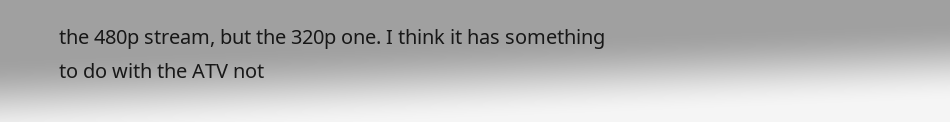the 480p stream, but the 320p one. I think it has something to do with the ATV not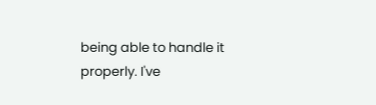being able to handle it properly. I've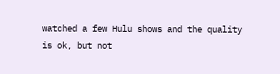watched a few Hulu shows and the quality is ok, but not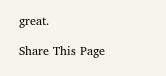great.

Share This Page